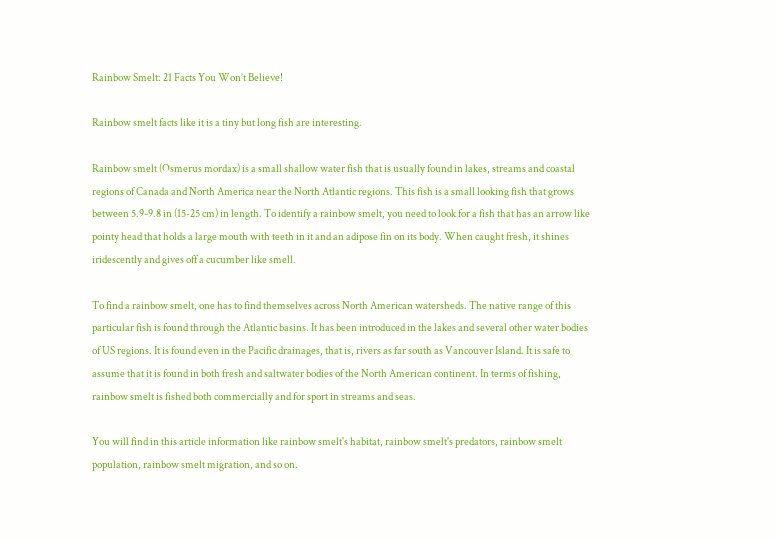Rainbow Smelt: 21 Facts You Won’t Believe!

Rainbow smelt facts like it is a tiny but long fish are interesting.

Rainbow smelt (Osmerus mordax) is a small shallow water fish that is usually found in lakes, streams and coastal regions of Canada and North America near the North Atlantic regions. This fish is a small looking fish that grows between 5.9-9.8 in (15-25 cm) in length. To identify a rainbow smelt, you need to look for a fish that has an arrow like pointy head that holds a large mouth with teeth in it and an adipose fin on its body. When caught fresh, it shines iridescently and gives off a cucumber like smell.

To find a rainbow smelt, one has to find themselves across North American watersheds. The native range of this particular fish is found through the Atlantic basins. It has been introduced in the lakes and several other water bodies of US regions. It is found even in the Pacific drainages, that is, rivers as far south as Vancouver Island. It is safe to assume that it is found in both fresh and saltwater bodies of the North American continent. In terms of fishing, rainbow smelt is fished both commercially and for sport in streams and seas.

You will find in this article information like rainbow smelt's habitat, rainbow smelt's predators, rainbow smelt population, rainbow smelt migration, and so on.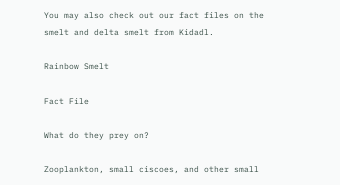You may also check out our fact files on the smelt and delta smelt from Kidadl.

Rainbow Smelt

Fact File

What do they prey on?

Zooplankton, small ciscoes, and other small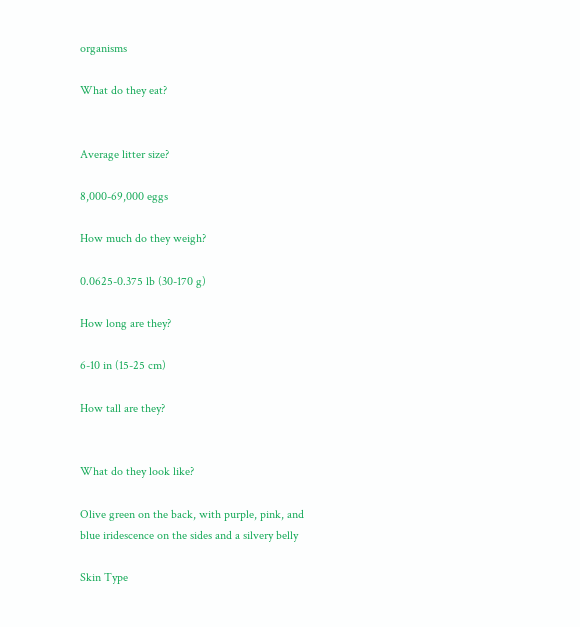organisms

What do they eat?


Average litter size?

8,000-69,000 eggs

How much do they weigh?

0.0625-0.375 lb (30-170 g)

How long are they?

6-10 in (15-25 cm)

How tall are they?


What do they look like?

Olive green on the back, with purple, pink, and blue iridescence on the sides and a silvery belly

Skin Type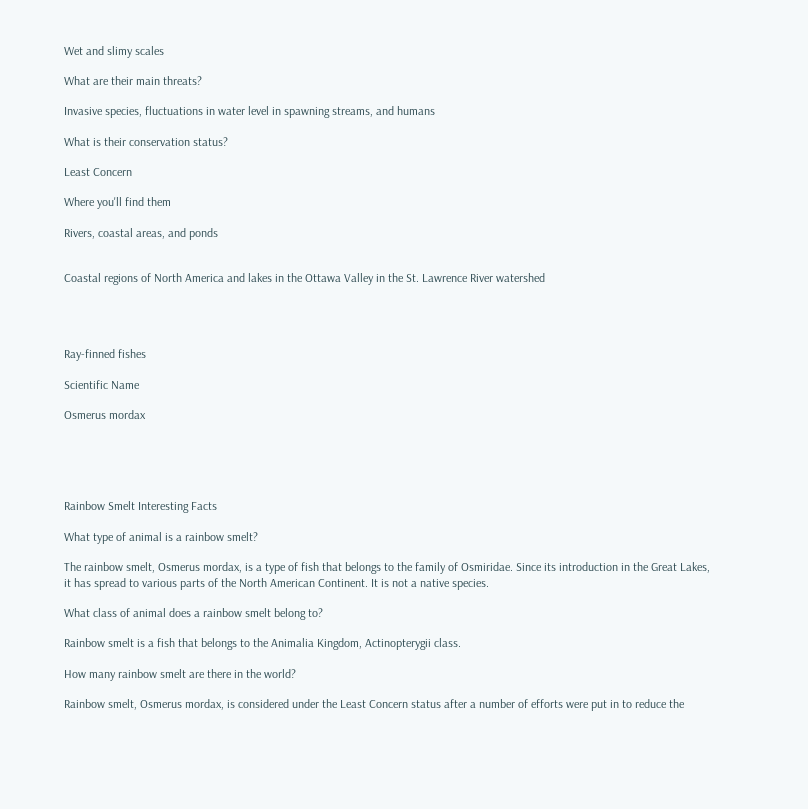Wet and slimy scales

What are their main threats?

Invasive species, fluctuations in water level in spawning streams, and humans

What is their conservation status?

Least Concern

Where you'll find them

Rivers, coastal areas, and ponds


Coastal regions of North America and lakes in the Ottawa Valley in the St. Lawrence River watershed




Ray-finned fishes

Scientific Name

Osmerus mordax





Rainbow Smelt Interesting Facts

What type of animal is a rainbow smelt?

The rainbow smelt, Osmerus mordax, is a type of fish that belongs to the family of Osmiridae. Since its introduction in the Great Lakes, it has spread to various parts of the North American Continent. It is not a native species.

What class of animal does a rainbow smelt belong to?

Rainbow smelt is a fish that belongs to the Animalia Kingdom, Actinopterygii class.

How many rainbow smelt are there in the world?

Rainbow smelt, Osmerus mordax, is considered under the Least Concern status after a number of efforts were put in to reduce the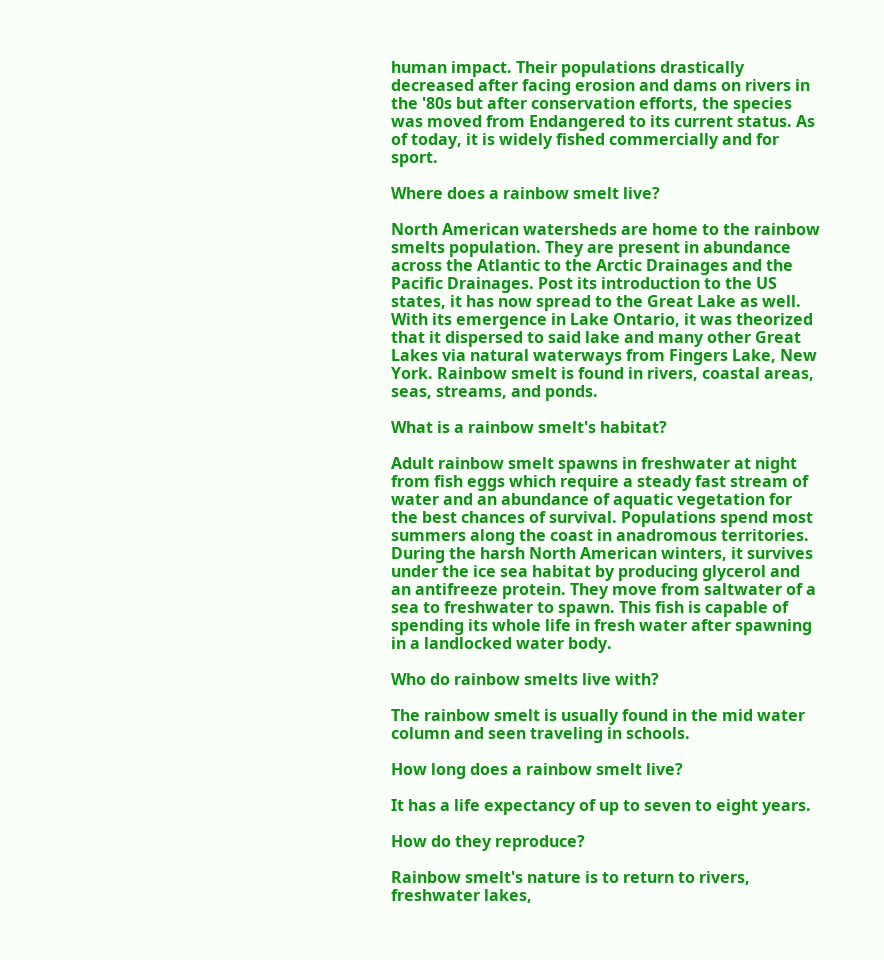human impact. Their populations drastically decreased after facing erosion and dams on rivers in the '80s but after conservation efforts, the species was moved from Endangered to its current status. As of today, it is widely fished commercially and for sport.

Where does a rainbow smelt live?

North American watersheds are home to the rainbow smelts population. They are present in abundance across the Atlantic to the Arctic Drainages and the Pacific Drainages. Post its introduction to the US states, it has now spread to the Great Lake as well. With its emergence in Lake Ontario, it was theorized that it dispersed to said lake and many other Great Lakes via natural waterways from Fingers Lake, New York. Rainbow smelt is found in rivers, coastal areas, seas, streams, and ponds.

What is a rainbow smelt's habitat?

Adult rainbow smelt spawns in freshwater at night from fish eggs which require a steady fast stream of water and an abundance of aquatic vegetation for the best chances of survival. Populations spend most  summers along the coast in anadromous territories. During the harsh North American winters, it survives under the ice sea habitat by producing glycerol and an antifreeze protein. They move from saltwater of a sea to freshwater to spawn. This fish is capable of spending its whole life in fresh water after spawning in a landlocked water body.

Who do rainbow smelts live with?

The rainbow smelt is usually found in the mid water column and seen traveling in schools.

How long does a rainbow smelt live?

It has a life expectancy of up to seven to eight years.

How do they reproduce?

Rainbow smelt's nature is to return to rivers, freshwater lakes,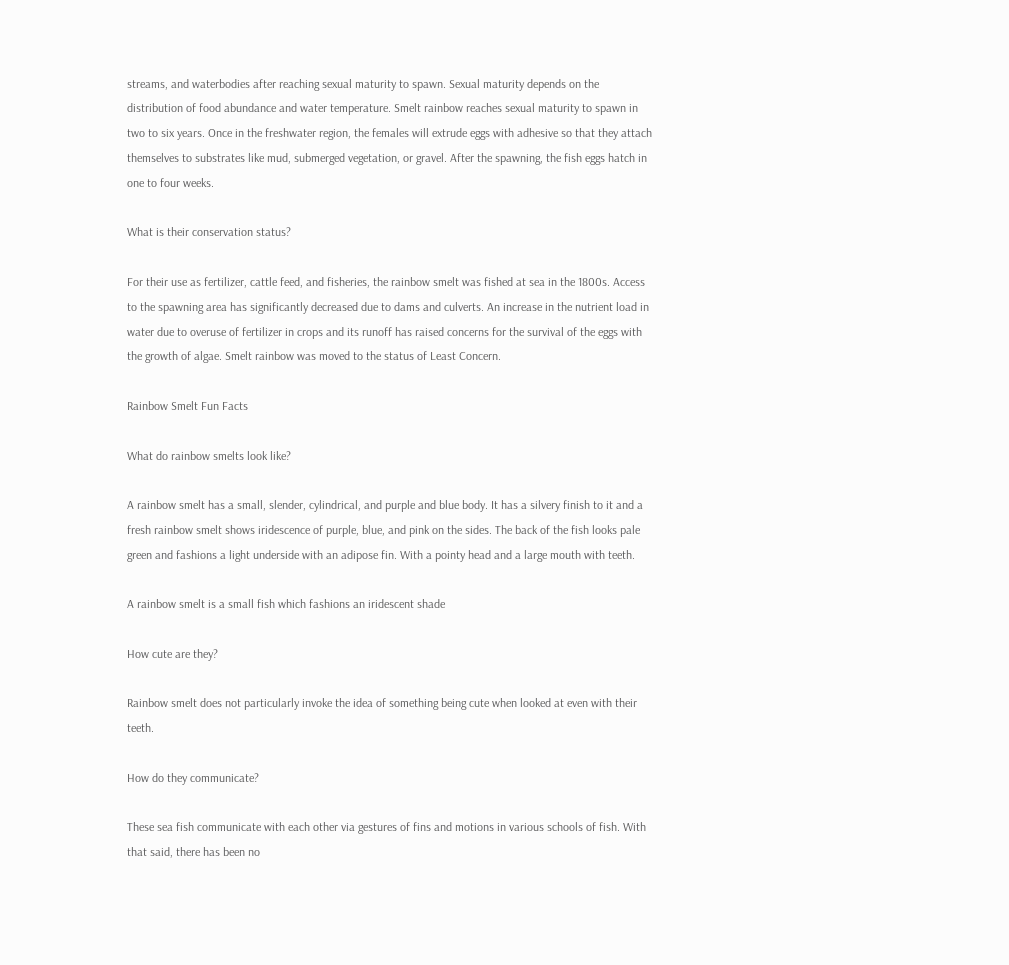streams, and waterbodies after reaching sexual maturity to spawn. Sexual maturity depends on the distribution of food abundance and water temperature. Smelt rainbow reaches sexual maturity to spawn in two to six years. Once in the freshwater region, the females will extrude eggs with adhesive so that they attach themselves to substrates like mud, submerged vegetation, or gravel. After the spawning, the fish eggs hatch in one to four weeks.

What is their conservation status?

For their use as fertilizer, cattle feed, and fisheries, the rainbow smelt was fished at sea in the 1800s. Access to the spawning area has significantly decreased due to dams and culverts. An increase in the nutrient load in water due to overuse of fertilizer in crops and its runoff has raised concerns for the survival of the eggs with the growth of algae. Smelt rainbow was moved to the status of Least Concern.

Rainbow Smelt Fun Facts

What do rainbow smelts look like?

A rainbow smelt has a small, slender, cylindrical, and purple and blue body. It has a silvery finish to it and a fresh rainbow smelt shows iridescence of purple, blue, and pink on the sides. The back of the fish looks pale green and fashions a light underside with an adipose fin. With a pointy head and a large mouth with teeth.

A rainbow smelt is a small fish which fashions an iridescent shade

How cute are they?

Rainbow smelt does not particularly invoke the idea of something being cute when looked at even with their teeth.

How do they communicate?

These sea fish communicate with each other via gestures of fins and motions in various schools of fish. With that said, there has been no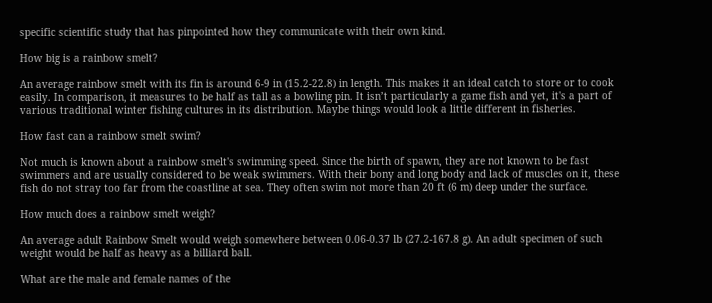specific scientific study that has pinpointed how they communicate with their own kind.

How big is a rainbow smelt?

An average rainbow smelt with its fin is around 6-9 in (15.2-22.8) in length. This makes it an ideal catch to store or to cook easily. In comparison, it measures to be half as tall as a bowling pin. It isn’t particularly a game fish and yet, it's a part of various traditional winter fishing cultures in its distribution. Maybe things would look a little different in fisheries.

How fast can a rainbow smelt swim?

Not much is known about a rainbow smelt's swimming speed. Since the birth of spawn, they are not known to be fast swimmers and are usually considered to be weak swimmers. With their bony and long body and lack of muscles on it, these fish do not stray too far from the coastline at sea. They often swim not more than 20 ft (6 m) deep under the surface.

How much does a rainbow smelt weigh?

An average adult Rainbow Smelt would weigh somewhere between 0.06-0.37 lb (27.2-167.8 g). An adult specimen of such weight would be half as heavy as a billiard ball.

What are the male and female names of the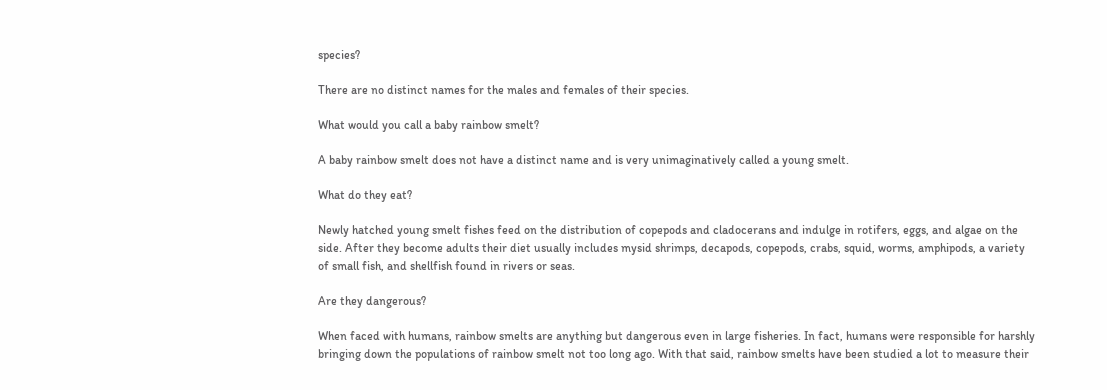species?

There are no distinct names for the males and females of their species.

What would you call a baby rainbow smelt?

A baby rainbow smelt does not have a distinct name and is very unimaginatively called a young smelt.

What do they eat?

Newly hatched young smelt fishes feed on the distribution of copepods and cladocerans and indulge in rotifers, eggs, and algae on the side. After they become adults their diet usually includes mysid shrimps, decapods, copepods, crabs, squid, worms, amphipods, a variety of small fish, and shellfish found in rivers or seas.

Are they dangerous?

When faced with humans, rainbow smelts are anything but dangerous even in large fisheries. In fact, humans were responsible for harshly bringing down the populations of rainbow smelt not too long ago. With that said, rainbow smelts have been studied a lot to measure their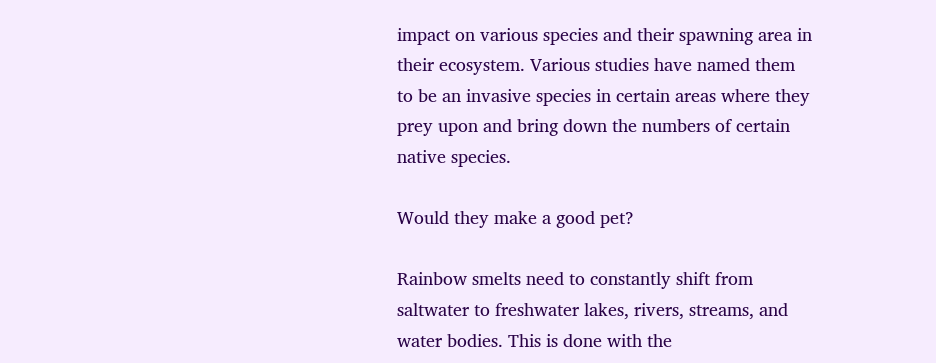impact on various species and their spawning area in their ecosystem. Various studies have named them to be an invasive species in certain areas where they prey upon and bring down the numbers of certain native species.

Would they make a good pet?

Rainbow smelts need to constantly shift from saltwater to freshwater lakes, rivers, streams, and water bodies. This is done with the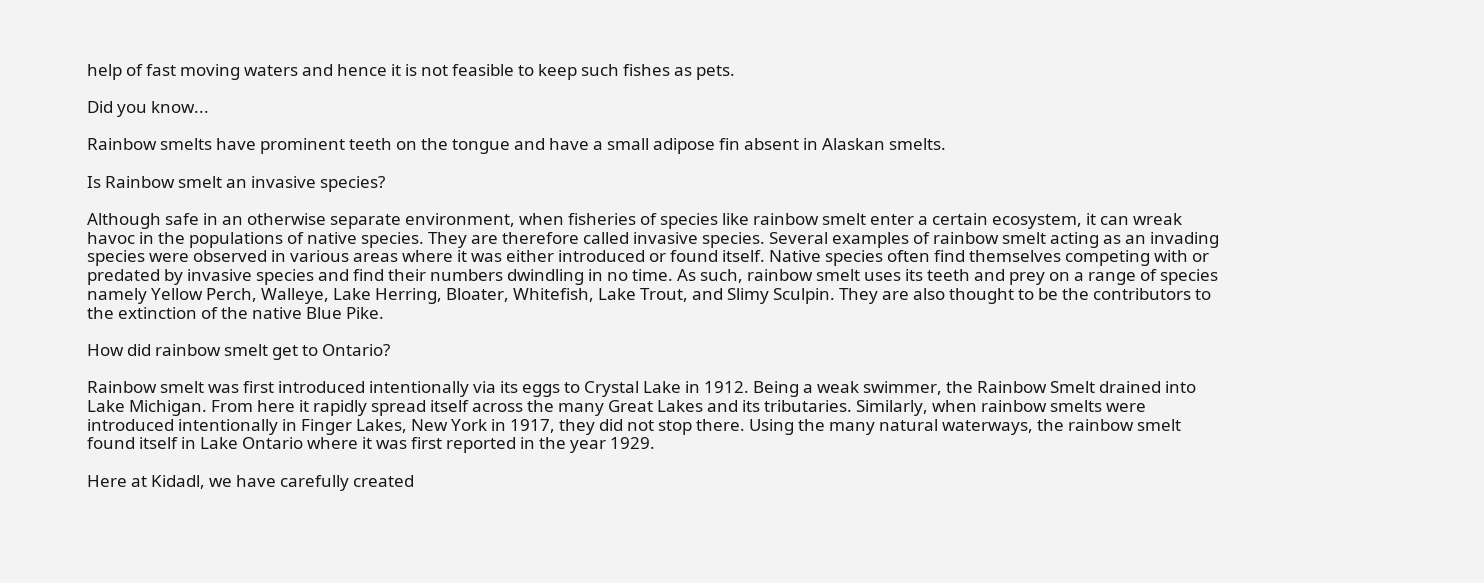help of fast moving waters and hence it is not feasible to keep such fishes as pets.

Did you know...

Rainbow smelts have prominent teeth on the tongue and have a small adipose fin absent in Alaskan smelts.

Is Rainbow smelt an invasive species?

Although safe in an otherwise separate environment, when fisheries of species like rainbow smelt enter a certain ecosystem, it can wreak havoc in the populations of native species. They are therefore called invasive species. Several examples of rainbow smelt acting as an invading species were observed in various areas where it was either introduced or found itself. Native species often find themselves competing with or predated by invasive species and find their numbers dwindling in no time. As such, rainbow smelt uses its teeth and prey on a range of species namely Yellow Perch, Walleye, Lake Herring, Bloater, Whitefish, Lake Trout, and Slimy Sculpin. They are also thought to be the contributors to the extinction of the native Blue Pike.

How did rainbow smelt get to Ontario?

Rainbow smelt was first introduced intentionally via its eggs to Crystal Lake in 1912. Being a weak swimmer, the Rainbow Smelt drained into Lake Michigan. From here it rapidly spread itself across the many Great Lakes and its tributaries. Similarly, when rainbow smelts were introduced intentionally in Finger Lakes, New York in 1917, they did not stop there. Using the many natural waterways, the rainbow smelt found itself in Lake Ontario where it was first reported in the year 1929.

Here at Kidadl, we have carefully created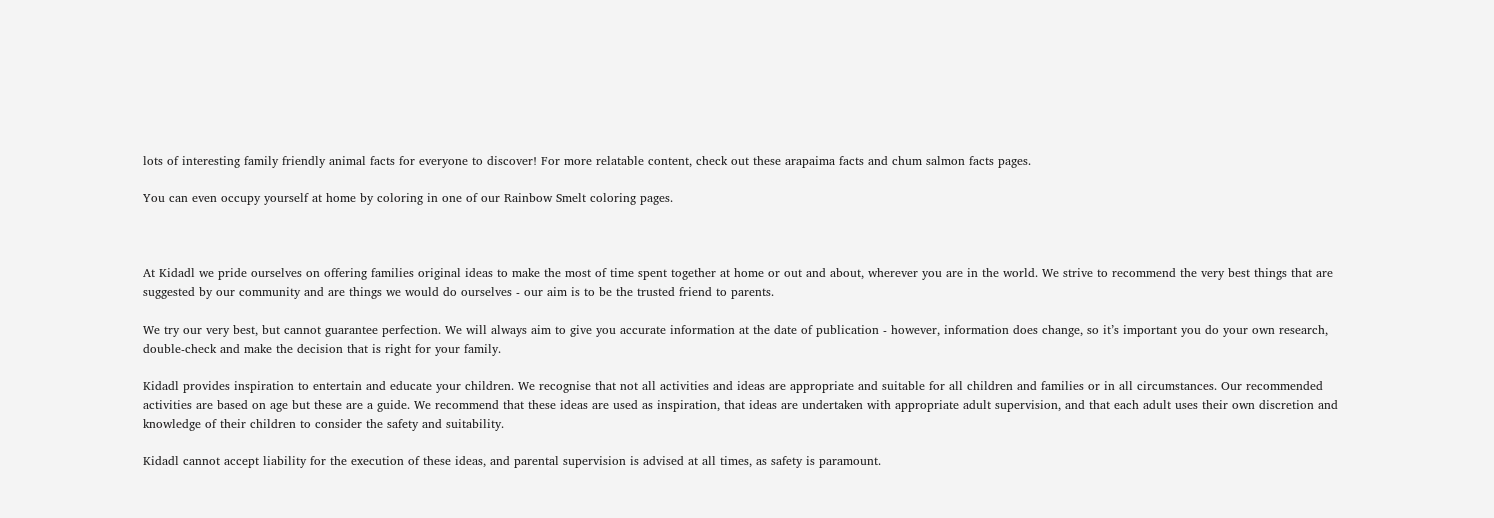lots of interesting family friendly animal facts for everyone to discover! For more relatable content, check out these arapaima facts and chum salmon facts pages.

You can even occupy yourself at home by coloring in one of our Rainbow Smelt coloring pages.



At Kidadl we pride ourselves on offering families original ideas to make the most of time spent together at home or out and about, wherever you are in the world. We strive to recommend the very best things that are suggested by our community and are things we would do ourselves - our aim is to be the trusted friend to parents.

We try our very best, but cannot guarantee perfection. We will always aim to give you accurate information at the date of publication - however, information does change, so it’s important you do your own research, double-check and make the decision that is right for your family.

Kidadl provides inspiration to entertain and educate your children. We recognise that not all activities and ideas are appropriate and suitable for all children and families or in all circumstances. Our recommended activities are based on age but these are a guide. We recommend that these ideas are used as inspiration, that ideas are undertaken with appropriate adult supervision, and that each adult uses their own discretion and knowledge of their children to consider the safety and suitability.

Kidadl cannot accept liability for the execution of these ideas, and parental supervision is advised at all times, as safety is paramount.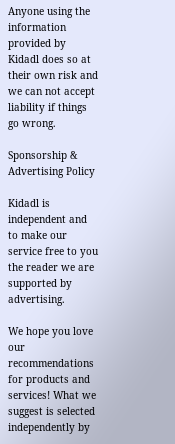Anyone using the information provided by Kidadl does so at their own risk and we can not accept liability if things go wrong.

Sponsorship & Advertising Policy

Kidadl is independent and to make our service free to you the reader we are supported by advertising.

We hope you love our recommendations for products and services! What we suggest is selected independently by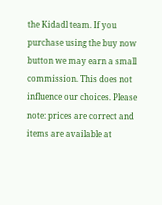the Kidadl team. If you purchase using the buy now button we may earn a small commission. This does not influence our choices. Please note: prices are correct and items are available at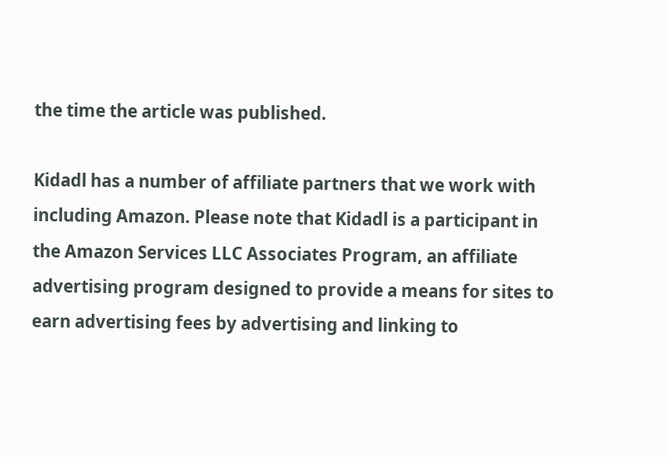the time the article was published.

Kidadl has a number of affiliate partners that we work with including Amazon. Please note that Kidadl is a participant in the Amazon Services LLC Associates Program, an affiliate advertising program designed to provide a means for sites to earn advertising fees by advertising and linking to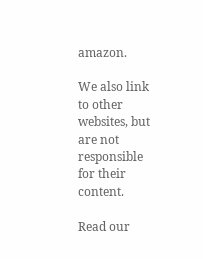amazon.

We also link to other websites, but are not responsible for their content.

Read our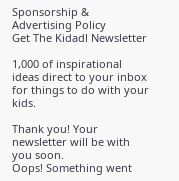Sponsorship & Advertising Policy
Get The Kidadl Newsletter

1,000 of inspirational ideas direct to your inbox for things to do with your kids.

Thank you! Your newsletter will be with you soon.
Oops! Something went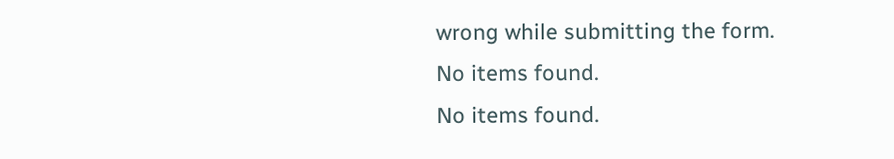wrong while submitting the form.
No items found.
No items found.